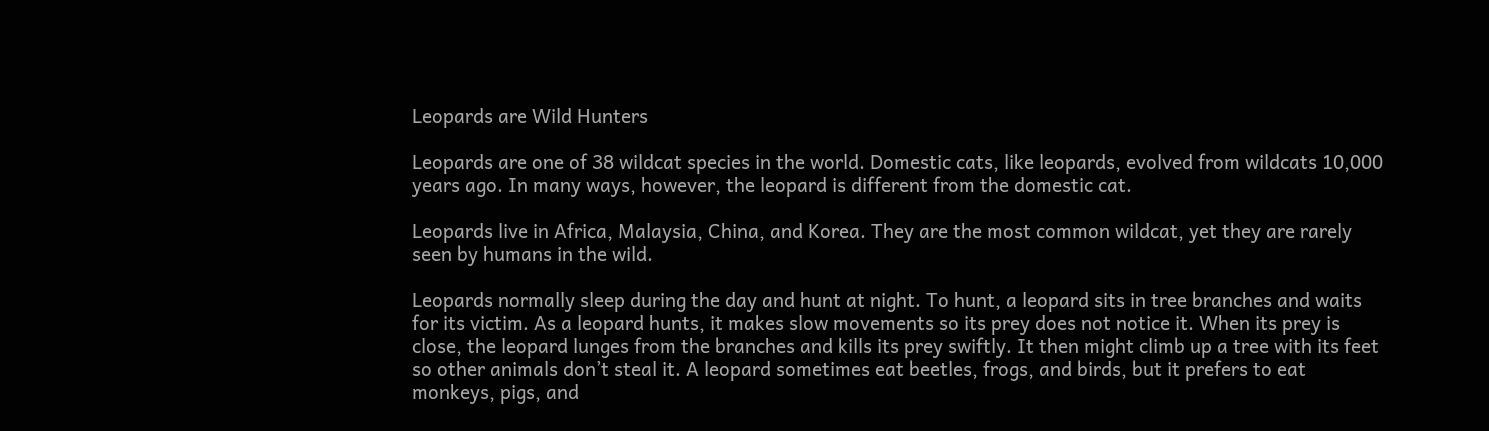Leopards are Wild Hunters

Leopards are one of 38 wildcat species in the world. Domestic cats, like leopards, evolved from wildcats 10,000 years ago. In many ways, however, the leopard is different from the domestic cat.

Leopards live in Africa, Malaysia, China, and Korea. They are the most common wildcat, yet they are rarely seen by humans in the wild.

Leopards normally sleep during the day and hunt at night. To hunt, a leopard sits in tree branches and waits for its victim. As a leopard hunts, it makes slow movements so its prey does not notice it. When its prey is close, the leopard lunges from the branches and kills its prey swiftly. It then might climb up a tree with its feet so other animals don’t steal it. A leopard sometimes eat beetles, frogs, and birds, but it prefers to eat monkeys, pigs, and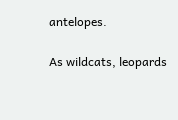antelopes.

As wildcats, leopards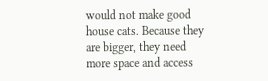would not make good house cats. Because they are bigger, they need more space and access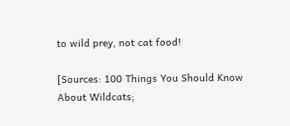to wild prey, not cat food!

[Sources: 100 Things You Should Know About Wildcats;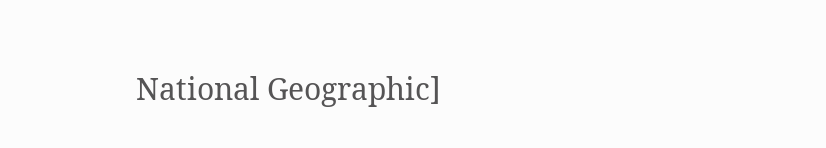National Geographic]